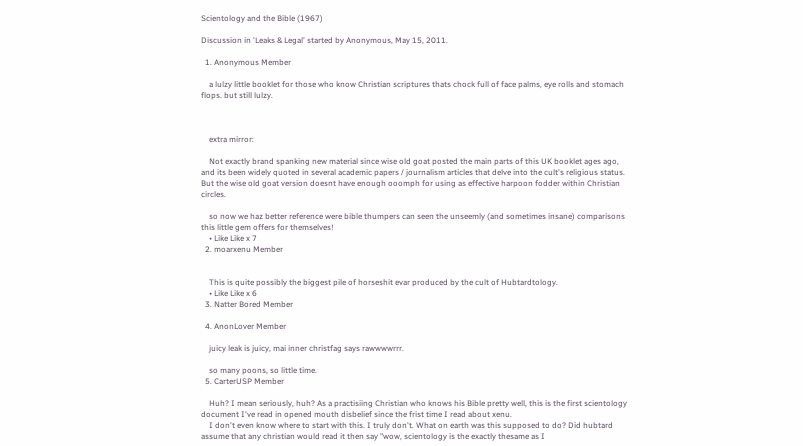Scientology and the Bible (1967)

Discussion in 'Leaks & Legal' started by Anonymous, May 15, 2011.

  1. Anonymous Member

    a lulzy little booklet for those who know Christian scriptures thats chock full of face palms, eye rolls and stomach flops. but still lulzy.



    extra mirror:

    Not exactly brand spanking new material since wise old goat posted the main parts of this UK booklet ages ago, and its been widely quoted in several academic papers / journalism articles that delve into the cult's religious status. But the wise old goat version doesnt have enough ooomph for using as effective harpoon fodder within Christian circles.

    so now we haz better reference were bible thumpers can seen the unseemly (and sometimes insane) comparisons this little gem offers for themselves!
    • Like Like x 7
  2. moarxenu Member


    This is quite possibly the biggest pile of horseshit evar produced by the cult of Hubtardtology.
    • Like Like x 6
  3. Natter Bored Member

  4. AnonLover Member

    juicy leak is juicy, mai inner christfag says rawwwwrrr.

    so many poons, so little time.
  5. CarterUSP Member

    Huh? I mean seriously, huh? As a practisiing Christian who knows his Bible pretty well, this is the first scientology document I've read in opened mouth disbelief since the frist time I read about xenu.
    I don't even know where to start with this. I truly don't. What on earth was this supposed to do? Did hubtard assume that any christian would read it then say "wow, scientology is the exactly thesame as I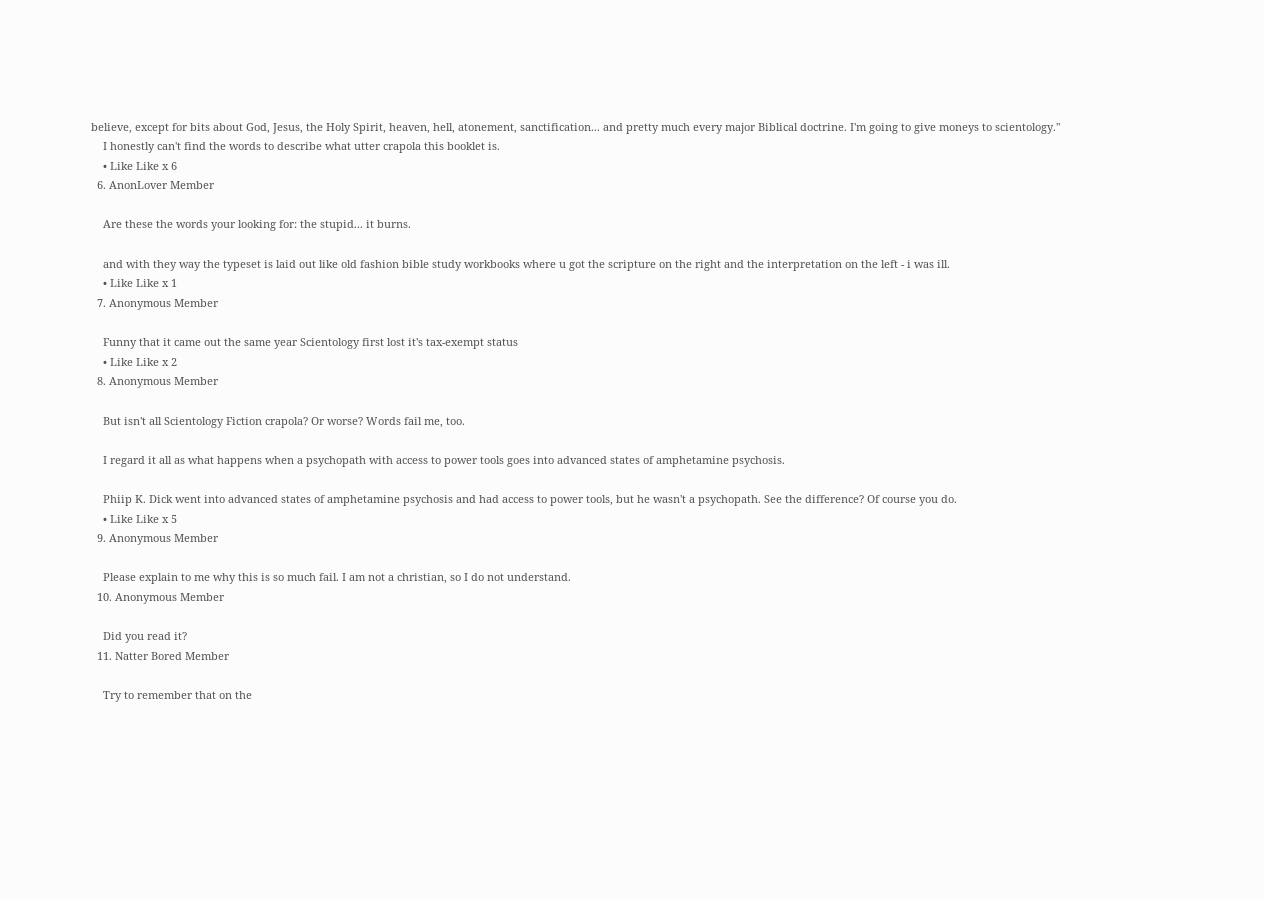believe, except for bits about God, Jesus, the Holy Spirit, heaven, hell, atonement, sanctification... and pretty much every major Biblical doctrine. I'm going to give moneys to scientology."
    I honestly can't find the words to describe what utter crapola this booklet is.
    • Like Like x 6
  6. AnonLover Member

    Are these the words your looking for: the stupid... it burns.

    and with they way the typeset is laid out like old fashion bible study workbooks where u got the scripture on the right and the interpretation on the left - i was ill.
    • Like Like x 1
  7. Anonymous Member

    Funny that it came out the same year Scientology first lost it's tax-exempt status
    • Like Like x 2
  8. Anonymous Member

    But isn't all Scientology Fiction crapola? Or worse? Words fail me, too.

    I regard it all as what happens when a psychopath with access to power tools goes into advanced states of amphetamine psychosis.

    Phiip K. Dick went into advanced states of amphetamine psychosis and had access to power tools, but he wasn't a psychopath. See the difference? Of course you do.
    • Like Like x 5
  9. Anonymous Member

    Please explain to me why this is so much fail. I am not a christian, so I do not understand.
  10. Anonymous Member

    Did you read it?
  11. Natter Bored Member

    Try to remember that on the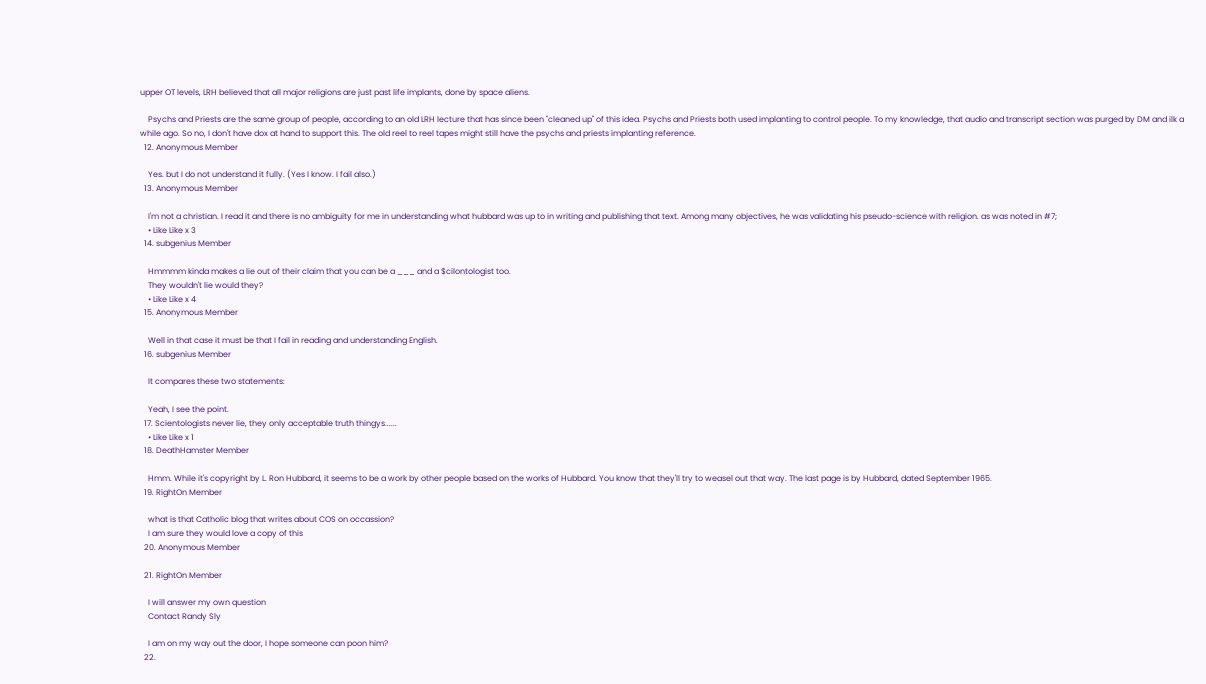upper OT levels, LRH believed that all major religions are just past life implants, done by space aliens.

    Psychs and Priests are the same group of people, according to an old LRH lecture that has since been "cleaned up" of this idea. Psychs and Priests both used implanting to control people. To my knowledge, that audio and transcript section was purged by DM and ilk a while ago. So no, I don't have dox at hand to support this. The old reel to reel tapes might still have the psychs and priests implanting reference.
  12. Anonymous Member

    Yes. but I do not understand it fully. (Yes I know. I fail also.)
  13. Anonymous Member

    I'm not a christian. I read it and there is no ambiguity for me in understanding what hubbard was up to in writing and publishing that text. Among many objectives, he was validating his pseudo-science with religion. as was noted in #7;
    • Like Like x 3
  14. subgenius Member

    Hmmmm kinda makes a lie out of their claim that you can be a ___ and a $cilontologist too.
    They wouldn't lie would they?
    • Like Like x 4
  15. Anonymous Member

    Well in that case it must be that I fail in reading and understanding English.
  16. subgenius Member

    It compares these two statements:

    Yeah, I see the point.
  17. Scientologists never lie, they only acceptable truth thingys......
    • Like Like x 1
  18. DeathHamster Member

    Hmm. While it's copyright by L. Ron Hubbard, it seems to be a work by other people based on the works of Hubbard. You know that they'll try to weasel out that way. The last page is by Hubbard, dated September 1965.
  19. RightOn Member

    what is that Catholic blog that writes about COS on occassion?
    I am sure they would love a copy of this
  20. Anonymous Member

  21. RightOn Member

    I will answer my own question
    Contact Randy Sly

    I am on my way out the door, I hope someone can poon him?
  22.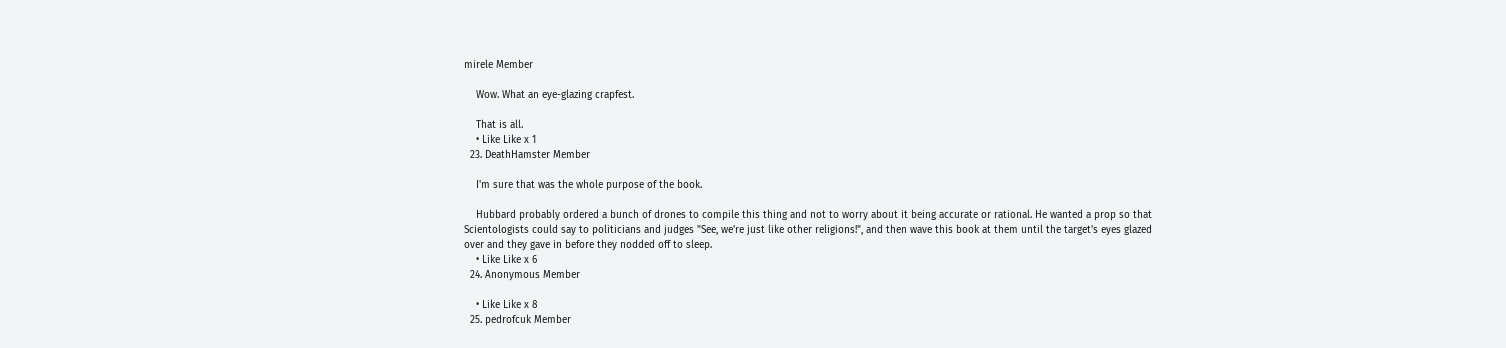mirele Member

    Wow. What an eye-glazing crapfest.

    That is all.
    • Like Like x 1
  23. DeathHamster Member

    I'm sure that was the whole purpose of the book.

    Hubbard probably ordered a bunch of drones to compile this thing and not to worry about it being accurate or rational. He wanted a prop so that Scientologists could say to politicians and judges "See, we're just like other religions!", and then wave this book at them until the target's eyes glazed over and they gave in before they nodded off to sleep.
    • Like Like x 6
  24. Anonymous Member

    • Like Like x 8
  25. pedrofcuk Member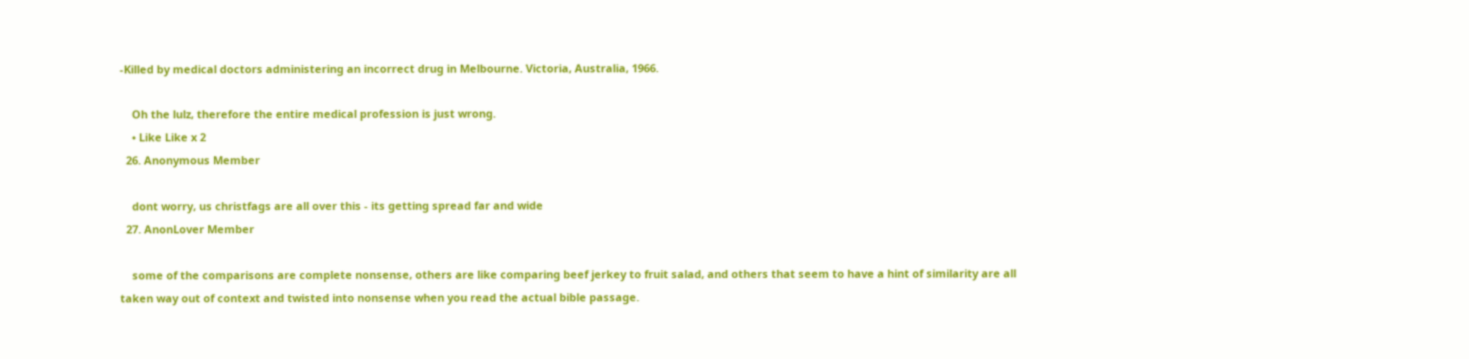-Killed by medical doctors administering an incorrect drug in Melbourne. Victoria, Australia, 1966.

    Oh the lulz, therefore the entire medical profession is just wrong.
    • Like Like x 2
  26. Anonymous Member

    dont worry, us christfags are all over this - its getting spread far and wide
  27. AnonLover Member

    some of the comparisons are complete nonsense, others are like comparing beef jerkey to fruit salad, and others that seem to have a hint of similarity are all taken way out of context and twisted into nonsense when you read the actual bible passage.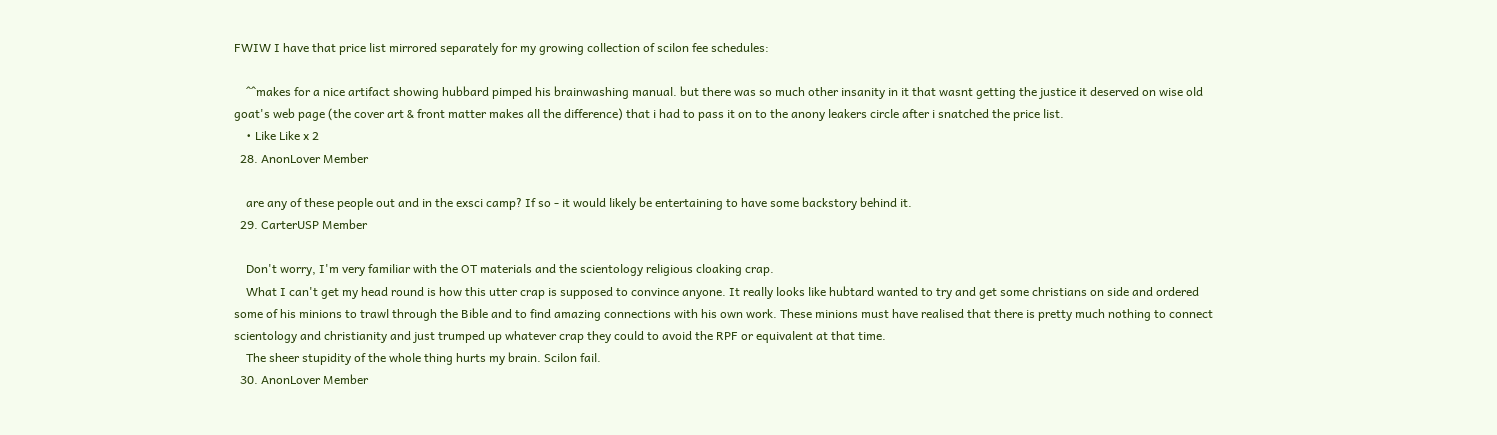FWIW I have that price list mirrored separately for my growing collection of scilon fee schedules:

    ^^makes for a nice artifact showing hubbard pimped his brainwashing manual. but there was so much other insanity in it that wasnt getting the justice it deserved on wise old goat's web page (the cover art & front matter makes all the difference) that i had to pass it on to the anony leakers circle after i snatched the price list.
    • Like Like x 2
  28. AnonLover Member

    are any of these people out and in the exsci camp? If so - it would likely be entertaining to have some backstory behind it.
  29. CarterUSP Member

    Don't worry, I'm very familiar with the OT materials and the scientology religious cloaking crap.
    What I can't get my head round is how this utter crap is supposed to convince anyone. It really looks like hubtard wanted to try and get some christians on side and ordered some of his minions to trawl through the Bible and to find amazing connections with his own work. These minions must have realised that there is pretty much nothing to connect scientology and christianity and just trumped up whatever crap they could to avoid the RPF or equivalent at that time.
    The sheer stupidity of the whole thing hurts my brain. Scilon fail.
  30. AnonLover Member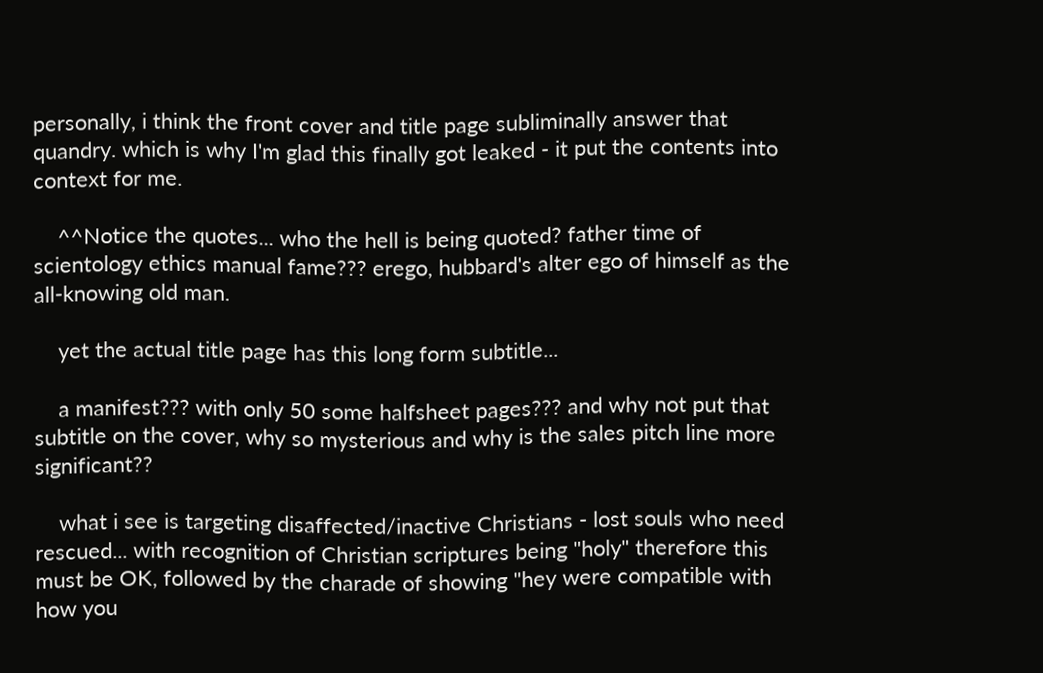personally, i think the front cover and title page subliminally answer that quandry. which is why I'm glad this finally got leaked - it put the contents into context for me.

    ^^Notice the quotes... who the hell is being quoted? father time of scientology ethics manual fame??? erego, hubbard's alter ego of himself as the all-knowing old man.

    yet the actual title page has this long form subtitle...

    a manifest??? with only 50 some halfsheet pages??? and why not put that subtitle on the cover, why so mysterious and why is the sales pitch line more significant??

    what i see is targeting disaffected/inactive Christians - lost souls who need rescued... with recognition of Christian scriptures being "holy" therefore this must be OK, followed by the charade of showing "hey were compatible with how you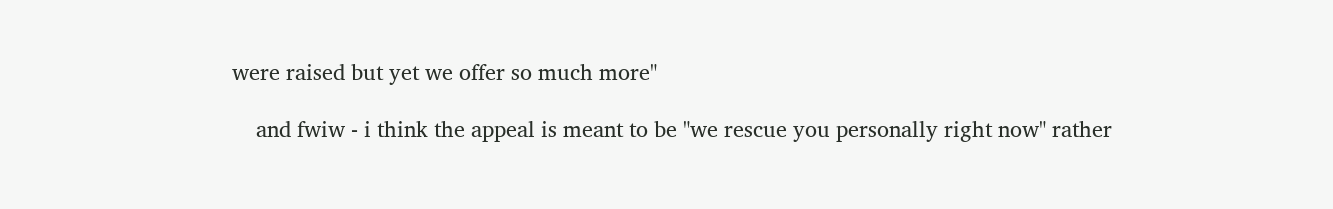were raised but yet we offer so much more"

    and fwiw - i think the appeal is meant to be "we rescue you personally right now" rather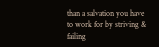than a salvation you have to work for by striving & failing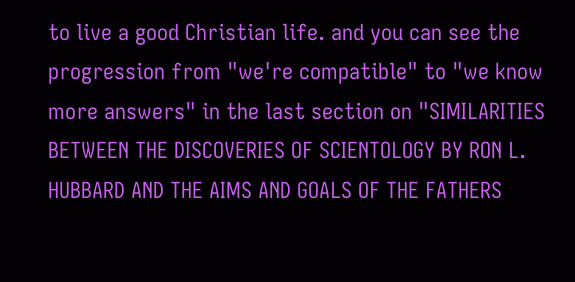to live a good Christian life. and you can see the progression from "we're compatible" to "we know more answers" in the last section on "SIMILARITIES BETWEEN THE DISCOVERIES OF SCIENTOLOGY BY RON L. HUBBARD AND THE AIMS AND GOALS OF THE FATHERS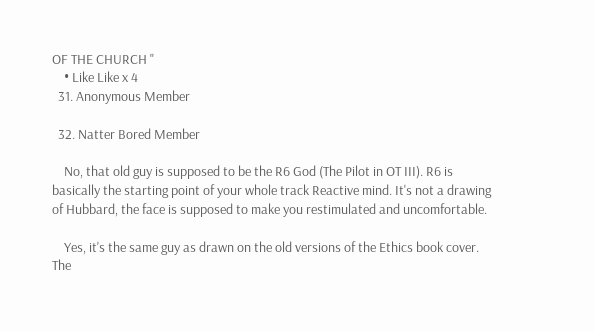OF THE CHURCH "
    • Like Like x 4
  31. Anonymous Member

  32. Natter Bored Member

    No, that old guy is supposed to be the R6 God (The Pilot in OT III). R6 is basically the starting point of your whole track Reactive mind. It's not a drawing of Hubbard, the face is supposed to make you restimulated and uncomfortable.

    Yes, it's the same guy as drawn on the old versions of the Ethics book cover. The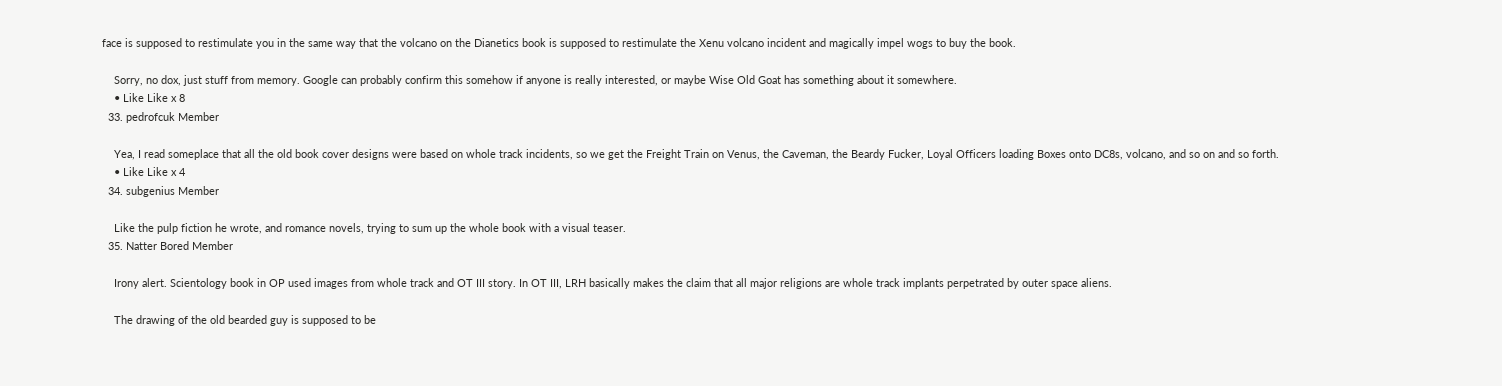face is supposed to restimulate you in the same way that the volcano on the Dianetics book is supposed to restimulate the Xenu volcano incident and magically impel wogs to buy the book.

    Sorry, no dox, just stuff from memory. Google can probably confirm this somehow if anyone is really interested, or maybe Wise Old Goat has something about it somewhere.
    • Like Like x 8
  33. pedrofcuk Member

    Yea, I read someplace that all the old book cover designs were based on whole track incidents, so we get the Freight Train on Venus, the Caveman, the Beardy Fucker, Loyal Officers loading Boxes onto DC8s, volcano, and so on and so forth.
    • Like Like x 4
  34. subgenius Member

    Like the pulp fiction he wrote, and romance novels, trying to sum up the whole book with a visual teaser.
  35. Natter Bored Member

    Irony alert. Scientology book in OP used images from whole track and OT III story. In OT III, LRH basically makes the claim that all major religions are whole track implants perpetrated by outer space aliens.

    The drawing of the old bearded guy is supposed to be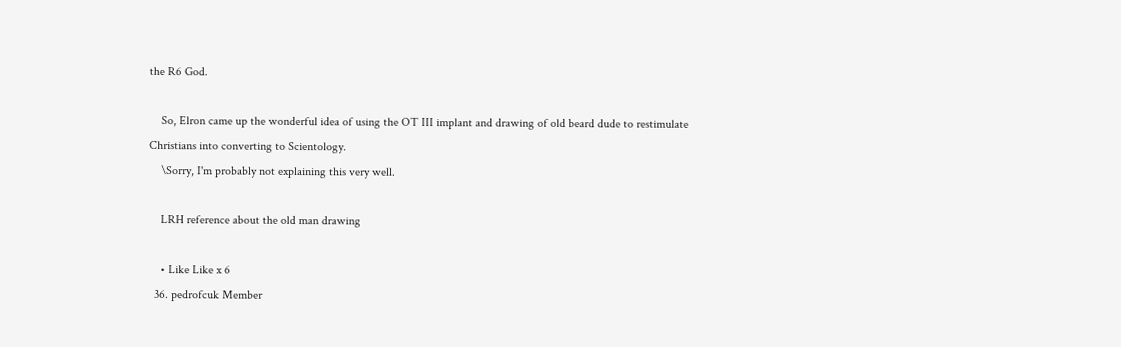the R6 God.

    So, Elron came up the wonderful idea of using the OT III implant and drawing of old beard dude to restimulate Christians into converting to Scientology.
    \Sorry, I'm probably not explaining this very well.

    LRH reference about the old man drawing

    • Like Like x 6
  36. pedrofcuk Member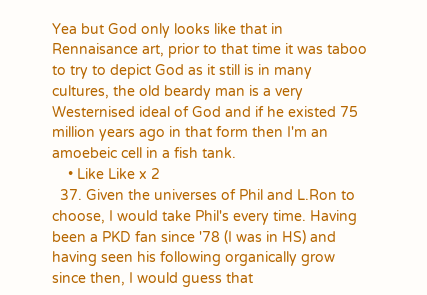Yea but God only looks like that in Rennaisance art, prior to that time it was taboo to try to depict God as it still is in many cultures, the old beardy man is a very Westernised ideal of God and if he existed 75 million years ago in that form then I'm an amoebeic cell in a fish tank.
    • Like Like x 2
  37. Given the universes of Phil and L.Ron to choose, I would take Phil's every time. Having been a PKD fan since '78 (I was in HS) and having seen his following organically grow since then, I would guess that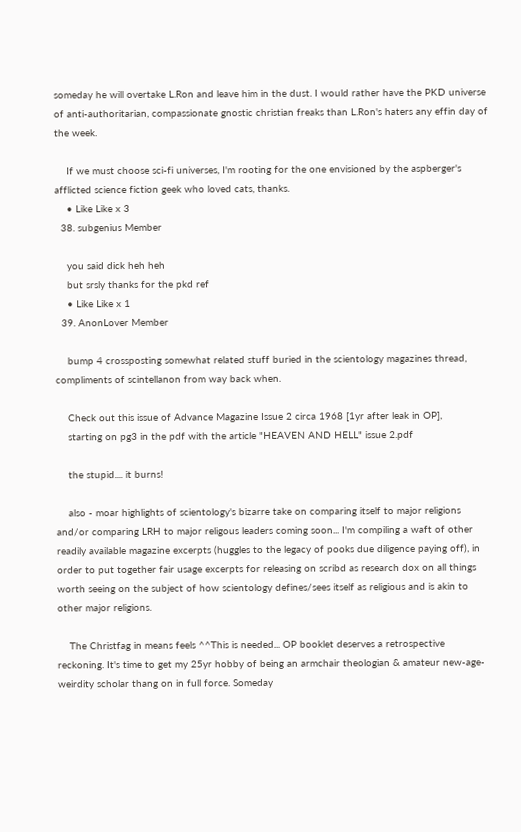someday he will overtake L.Ron and leave him in the dust. I would rather have the PKD universe of anti-authoritarian, compassionate gnostic christian freaks than L.Ron's haters any effin day of the week.

    If we must choose sci-fi universes, I'm rooting for the one envisioned by the aspberger's afflicted science fiction geek who loved cats, thanks.
    • Like Like x 3
  38. subgenius Member

    you said dick heh heh
    but srsly thanks for the pkd ref
    • Like Like x 1
  39. AnonLover Member

    bump 4 crossposting somewhat related stuff buried in the scientology magazines thread, compliments of scintellanon from way back when.

    Check out this issue of Advance Magazine Issue 2 circa 1968 [1yr after leak in OP],
    starting on pg3 in the pdf with the article "HEAVEN AND HELL" issue 2.pdf

    the stupid.... it burns!

    also - moar highlights of scientology's bizarre take on comparing itself to major religions and/or comparing LRH to major religous leaders coming soon... I'm compiling a waft of other readily available magazine excerpts (huggles to the legacy of pooks due diligence paying off), in order to put together fair usage excerpts for releasing on scribd as research dox on all things worth seeing on the subject of how scientology defines/sees itself as religious and is akin to other major religions.

    The Christfag in means feels ^^This is needed... OP booklet deserves a retrospective reckoning. It's time to get my 25yr hobby of being an armchair theologian & amateur new-age-weirdity scholar thang on in full force. Someday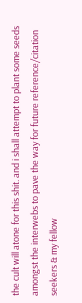the cult will atone for this shit. and i shall attempt to plant some seeds amongst the interwebs to pave the way for future reference/citation seekers & my fellow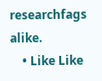researchfags alike.
    • Like Like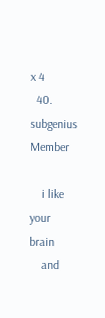x 4
  40. subgenius Member

    i like your brain
    and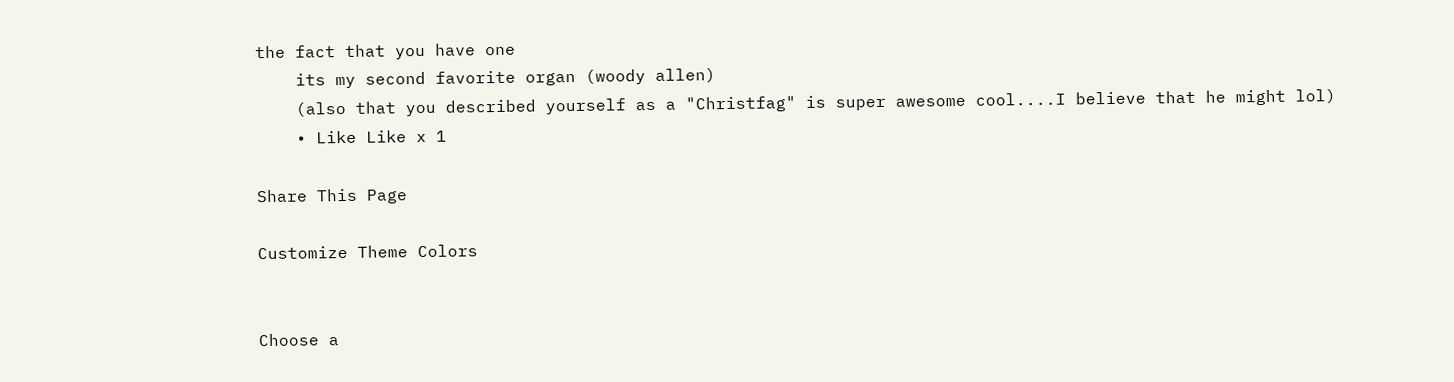the fact that you have one
    its my second favorite organ (woody allen)
    (also that you described yourself as a "Christfag" is super awesome cool....I believe that he might lol)
    • Like Like x 1

Share This Page

Customize Theme Colors


Choose a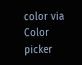color via Color picker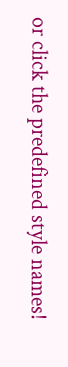or click the predefined style names!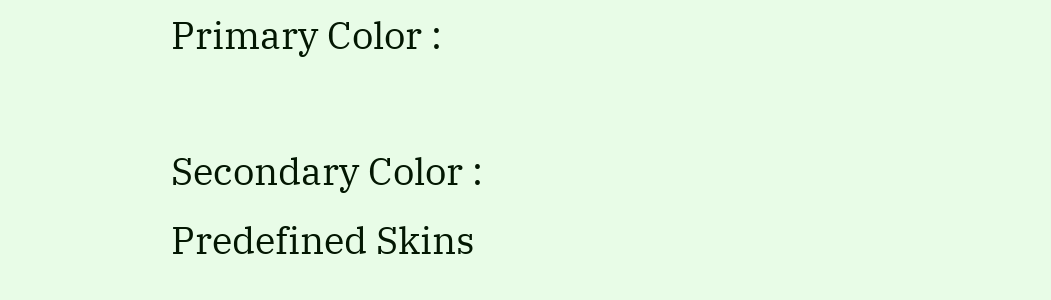Primary Color :

Secondary Color :
Predefined Skins